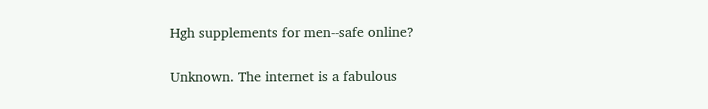Hgh supplements for men--safe online?

Unknown. The internet is a fabulous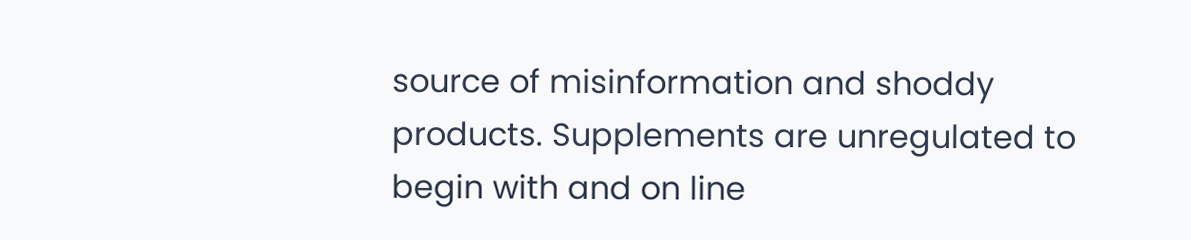source of misinformation and shoddy products. Supplements are unregulated to begin with and on line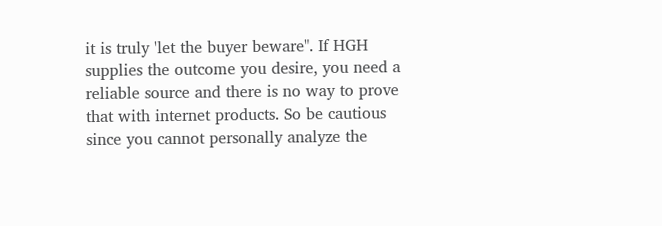it is truly 'let the buyer beware". If HGH supplies the outcome you desire, you need a reliable source and there is no way to prove that with internet products. So be cautious since you cannot personally analyze the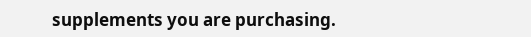supplements you are purchasing.